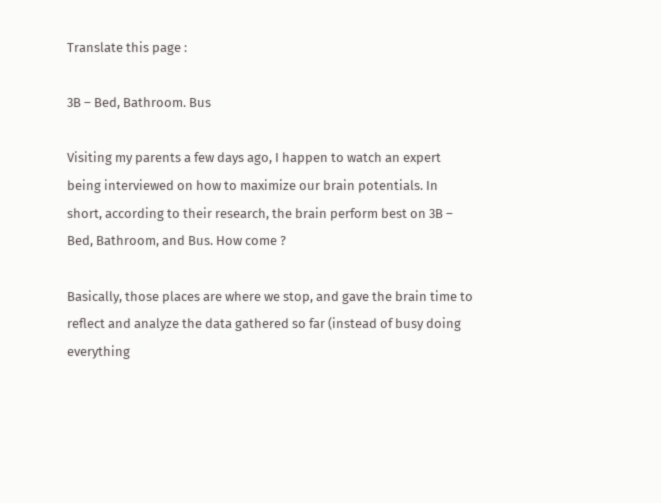Translate this page :

3B – Bed, Bathroom. Bus

Visiting my parents a few days ago, I happen to watch an expert being interviewed on how to maximize our brain potentials. In short, according to their research, the brain perform best on 3B – Bed, Bathroom, and Bus. How come ?

Basically, those places are where we stop, and gave the brain time to reflect and analyze the data gathered so far (instead of busy doing everything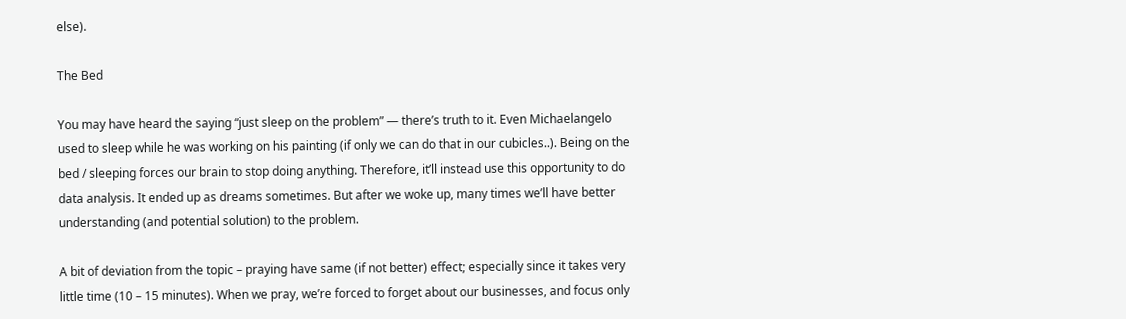else).

The Bed

You may have heard the saying “just sleep on the problem” — there’s truth to it. Even Michaelangelo used to sleep while he was working on his painting (if only we can do that in our cubicles..). Being on the bed / sleeping forces our brain to stop doing anything. Therefore, it’ll instead use this opportunity to do data analysis. It ended up as dreams sometimes. But after we woke up, many times we’ll have better understanding (and potential solution) to the problem.

A bit of deviation from the topic – praying have same (if not better) effect; especially since it takes very little time (10 – 15 minutes). When we pray, we’re forced to forget about our businesses, and focus only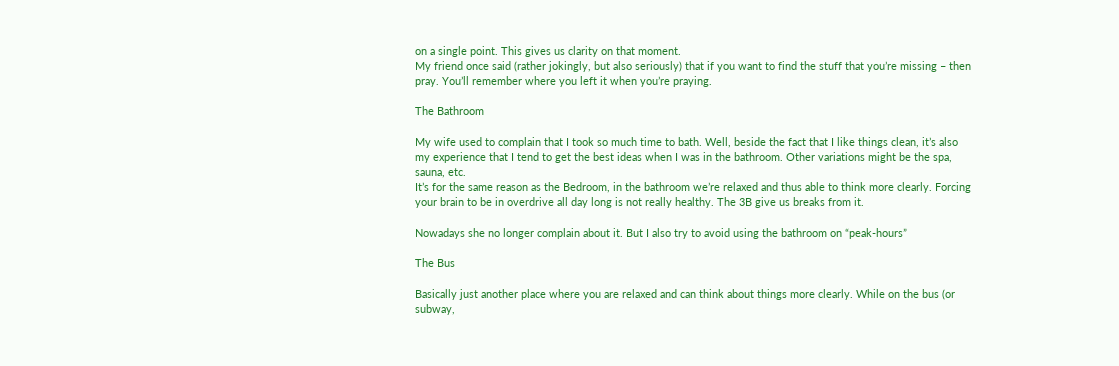on a single point. This gives us clarity on that moment.
My friend once said (rather jokingly, but also seriously) that if you want to find the stuff that you’re missing – then pray. You’ll remember where you left it when you’re praying.

The Bathroom

My wife used to complain that I took so much time to bath. Well, beside the fact that I like things clean, it’s also my experience that I tend to get the best ideas when I was in the bathroom. Other variations might be the spa, sauna, etc.
It’s for the same reason as the Bedroom, in the bathroom we’re relaxed and thus able to think more clearly. Forcing your brain to be in overdrive all day long is not really healthy. The 3B give us breaks from it.

Nowadays she no longer complain about it. But I also try to avoid using the bathroom on “peak-hours”

The Bus

Basically just another place where you are relaxed and can think about things more clearly. While on the bus (or subway,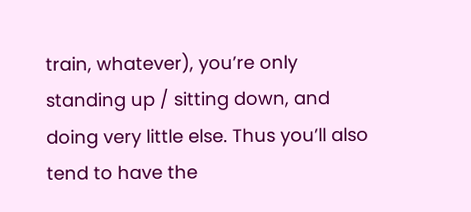train, whatever), you’re only standing up / sitting down, and doing very little else. Thus you’ll also tend to have the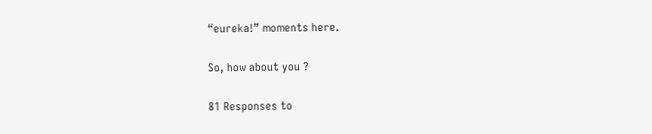“eureka!” moments here.

So, how about you ?

81 Responses to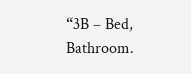“3B – Bed, Bathroom.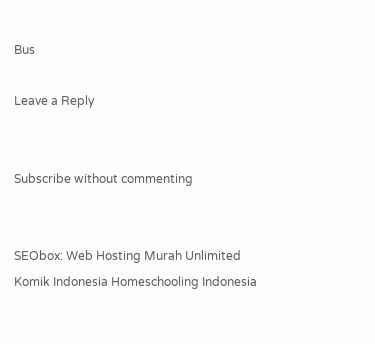Bus

Leave a Reply


Subscribe without commenting


SEObox: Web Hosting Murah Unlimited Komik Indonesia Homeschooling Indonesia